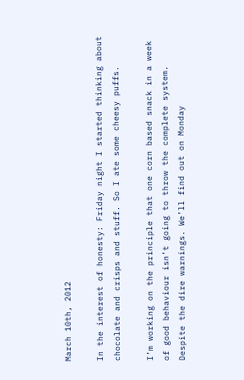March 10th, 2012

In the interest of honesty: Friday night I started thinking about chocolate and crisps and stuff. So I ate some cheesy puffs.

I’m working on the principle that one corn based snack in a week of good behaviour isn’t going to throw the complete system. Despite the dire warnings. We’ll find out on Monday